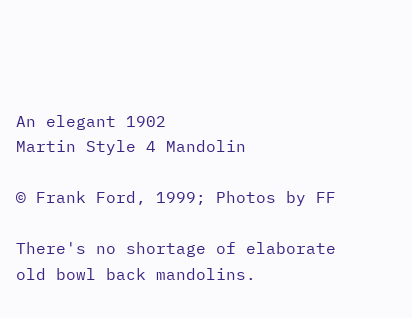An elegant 1902
Martin Style 4 Mandolin

© Frank Ford, 1999; Photos by FF

There's no shortage of elaborate old bowl back mandolins.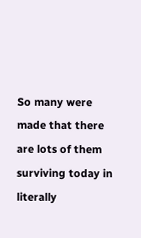So many were made that there are lots of them surviving today in literally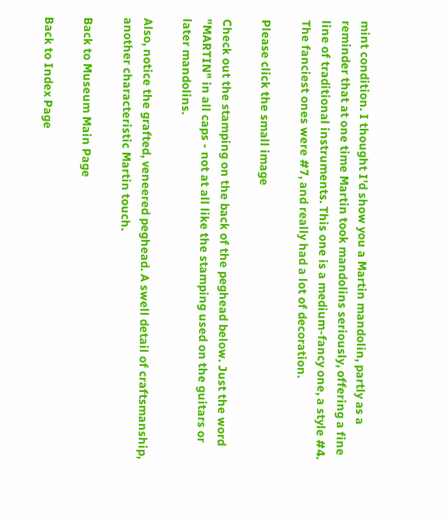mint condition. I thought I'd show you a Martin mandolin, partly as a reminder that at one time Martin took mandolins seriously, offering a fine line of traditional instruments. This one is a medium-fancy one, a style #4. The fanciest ones were #7, and really had a lot of decoration.

Please click the small image

Check out the stamping on the back of the peghead below. Just the word "MARTIN" in all caps - not at all like the stamping used on the guitars or later mandolins.

Also, notice the grafted, veneered peghead. A swell detail of craftsmanship, another characteristic Martin touch.

Back to Museum Main Page

Back to Index Page